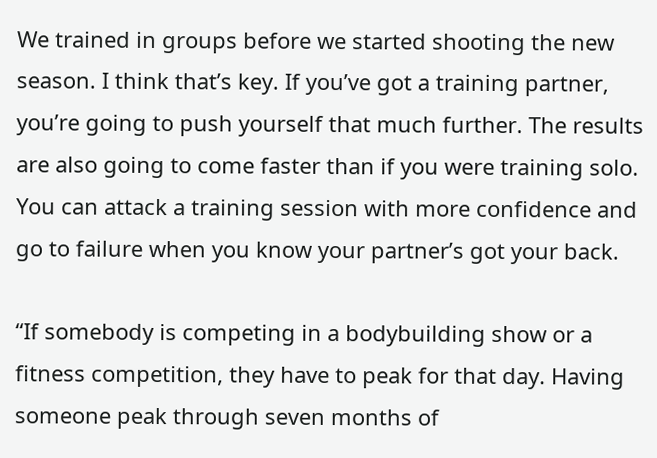We trained in groups before we started shooting the new season. I think that’s key. If you’ve got a training partner, you’re going to push yourself that much further. The results are also going to come faster than if you were training solo. You can attack a training session with more confidence and go to failure when you know your partner’s got your back.

“If somebody is competing in a bodybuilding show or a fitness competition, they have to peak for that day. Having someone peak through seven months of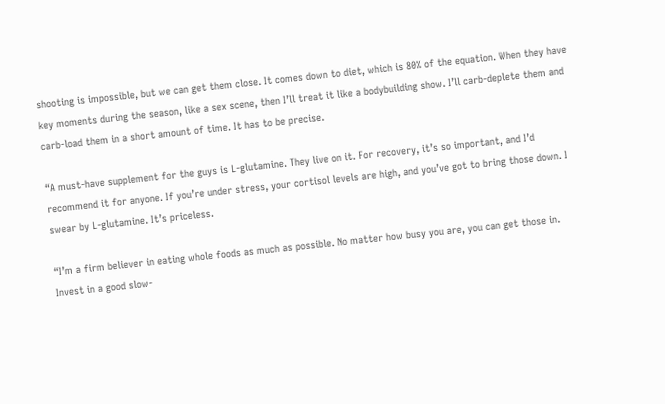shooting is impossible, but we can get them close. It comes down to diet, which is 80% of the equation. When they have key moments during the season, like a sex scene, then I’ll treat it like a bodybuilding show. I’ll carb-deplete them and carb-load them in a short amount of time. It has to be precise.

“A must-have supplement for the guys is L-glutamine. They live on it. For recovery, it’s so important, and I’d recommend it for anyone. If you’re under stress, your cortisol levels are high, and you’ve got to bring those down. I swear by L-glutamine. It’s priceless.

“I’m a firm believer in eating whole foods as much as possible. No matter how busy you are, you can get those in. Invest in a good slow-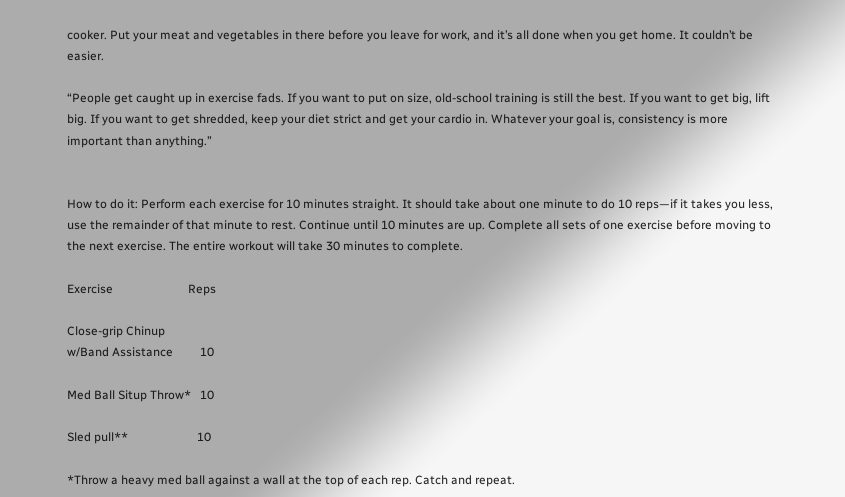cooker. Put your meat and vegetables in there before you leave for work, and it’s all done when you get home. It couldn’t be easier.

“People get caught up in exercise fads. If you want to put on size, old-school training is still the best. If you want to get big, lift big. If you want to get shredded, keep your diet strict and get your cardio in. Whatever your goal is, consistency is more important than anything.”


How to do it: Perform each exercise for 10 minutes straight. It should take about one minute to do 10 reps—if it takes you less, use the remainder of that minute to rest. Continue until 10 minutes are up. Complete all sets of one exercise before moving to the next exercise. The entire workout will take 30 minutes to complete.

Exercise                         Reps

Close-grip Chinup
w/Band Assistance         10

Med Ball Situp Throw*   10

Sled pull**                       10

*Throw a heavy med ball against a wall at the top of each rep. Catch and repeat.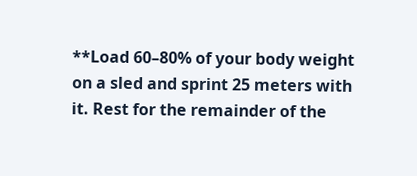**Load 60–80% of your body weight on a sled and sprint 25 meters with it. Rest for the remainder of the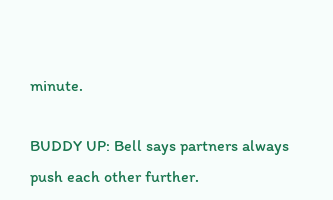minute.

BUDDY UP: Bell says partners always push each other further.